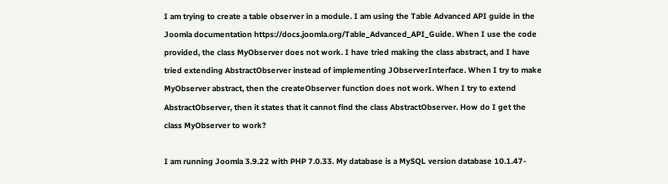I am trying to create a table observer in a module. I am using the Table Advanced API guide in the Joomla documentation https://docs.joomla.org/Table_Advanced_API_Guide. When I use the code provided, the class MyObserver does not work. I have tried making the class abstract, and I have tried extending AbstractObserver instead of implementing JObserverInterface. When I try to make MyObserver abstract, then the createObserver function does not work. When I try to extend AbstractObserver, then it states that it cannot find the class AbstractObserver. How do I get the class MyObserver to work?

I am running Joomla 3.9.22 with PHP 7.0.33. My database is a MySQL version database 10.1.47-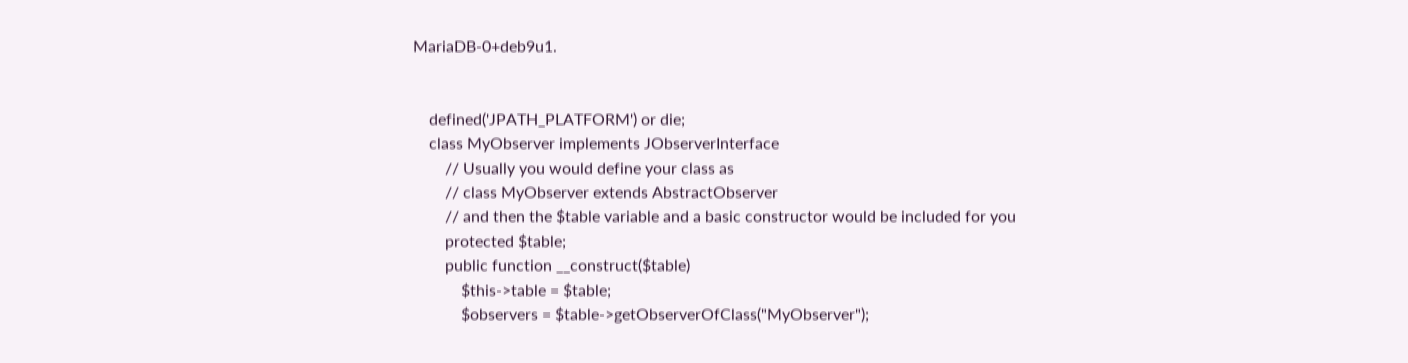MariaDB-0+deb9u1.


    defined('JPATH_PLATFORM') or die;
    class MyObserver implements JObserverInterface
        // Usually you would define your class as
        // class MyObserver extends AbstractObserver
        // and then the $table variable and a basic constructor would be included for you
        protected $table;
        public function __construct($table)
            $this->table = $table;
            $observers = $table->getObserverOfClass("MyObserver");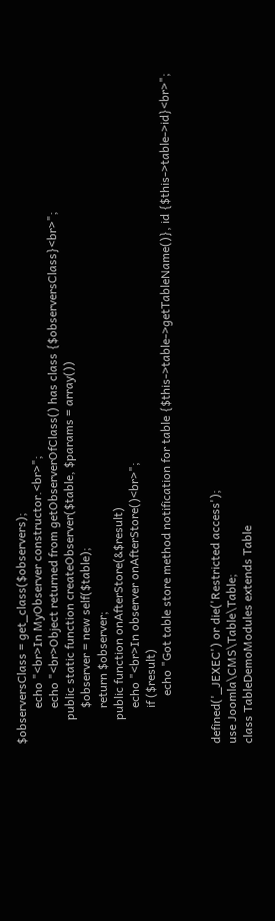$observersClass = get_class($observers);
            echo "<br>In MyObserver constructor.<br>";
            echo "<br>Object returned from getObserverOfClass() has class {$observersClass}<br>";
        public static function createObserver($table, $params = array())
            $observer = new self($table);
            return $observer;
        public function onAfterStore(&$result)
            echo "<br>In observer onAfterStore()<br>";
            if ($result)
                echo "Got table store method notification for table {$this->table->getTableName()}, id {$this->table->id}<br>";


defined('_JEXEC') or die('Restricted access');
use Joomla\CMS\Table\Table;
class TableDemoModules extends Table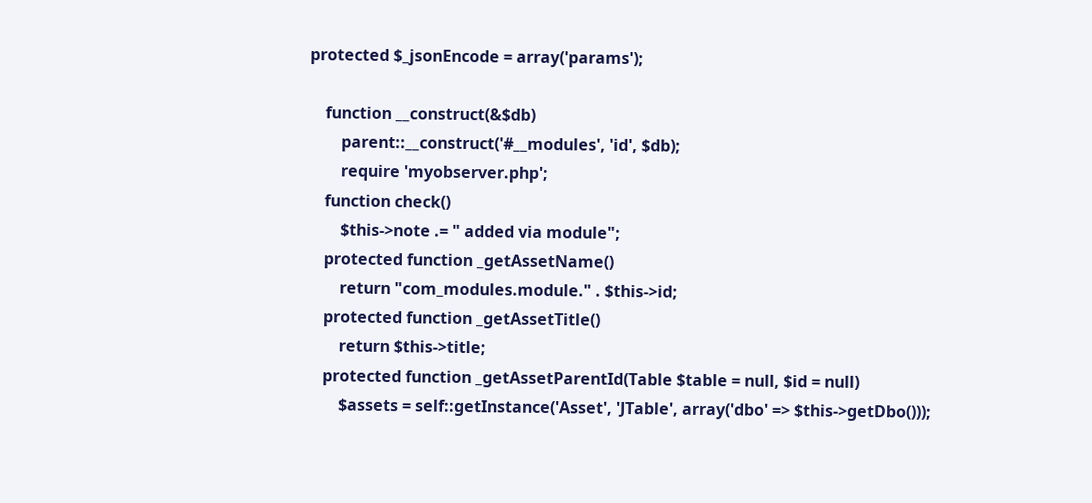protected $_jsonEncode = array('params');

    function __construct(&$db)
        parent::__construct('#__modules', 'id', $db);
        require 'myobserver.php';
    function check()
        $this->note .= " added via module";
    protected function _getAssetName()
        return "com_modules.module." . $this->id;
    protected function _getAssetTitle()
        return $this->title;
    protected function _getAssetParentId(Table $table = null, $id = null)
        $assets = self::getInstance('Asset', 'JTable', array('dbo' => $this->getDbo()));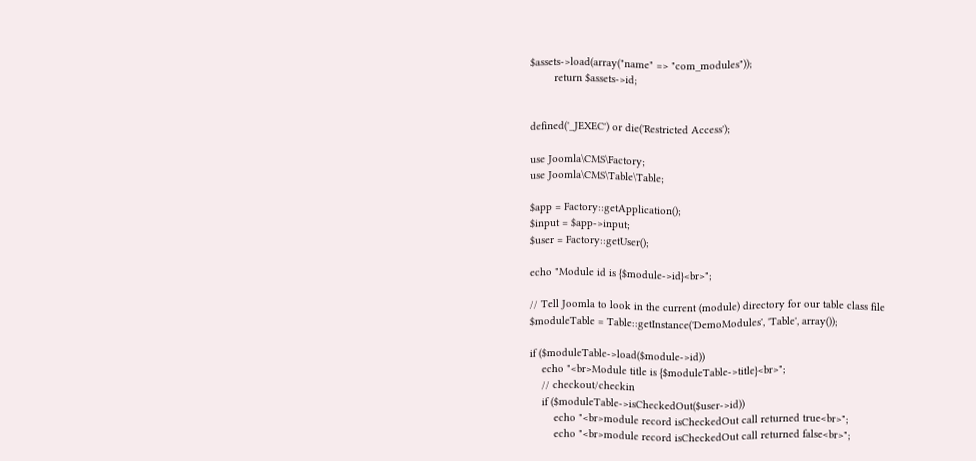$assets->load(array("name" => "com_modules"));
        return $assets->id;


defined('_JEXEC') or die('Restricted Access');

use Joomla\CMS\Factory;
use Joomla\CMS\Table\Table;

$app = Factory::getApplication();
$input = $app->input;
$user = Factory::getUser();

echo "Module id is {$module->id}<br>";

// Tell Joomla to look in the current (module) directory for our table class file
$moduleTable = Table::getInstance('DemoModules', 'Table', array());

if ($moduleTable->load($module->id))
    echo "<br>Module title is {$moduleTable->title}<br>";
    // checkout/checkin
    if ($moduleTable->isCheckedOut($user->id))
        echo "<br>module record isCheckedOut call returned true<br>";
        echo "<br>module record isCheckedOut call returned false<br>";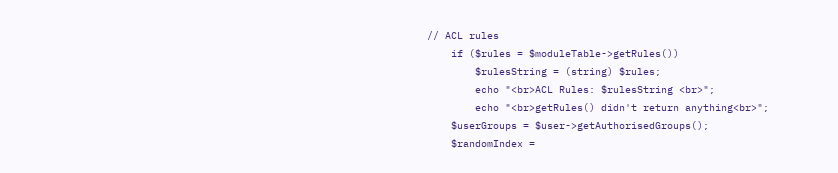// ACL rules
    if ($rules = $moduleTable->getRules())
        $rulesString = (string) $rules;
        echo "<br>ACL Rules: $rulesString <br>";
        echo "<br>getRules() didn't return anything<br>";
    $userGroups = $user->getAuthorisedGroups();
    $randomIndex =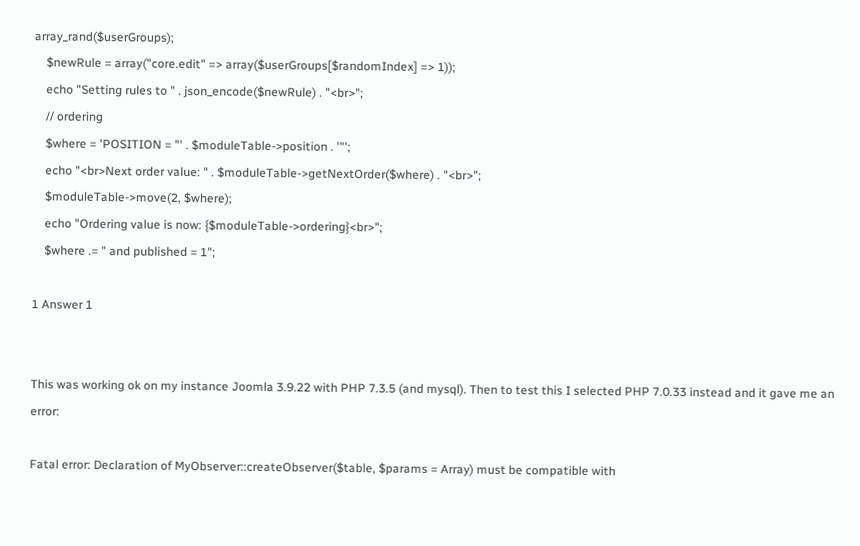array_rand($userGroups);
    $newRule = array("core.edit" => array($userGroups[$randomIndex] => 1));
    echo "Setting rules to " . json_encode($newRule) . "<br>";
    // ordering
    $where = 'POSITION = "' . $moduleTable->position . '"';
    echo "<br>Next order value: " . $moduleTable->getNextOrder($where) . "<br>";
    $moduleTable->move(2, $where);
    echo "Ordering value is now: {$moduleTable->ordering}<br>";
    $where .= " and published = 1";

1 Answer 1


This was working ok on my instance Joomla 3.9.22 with PHP 7.3.5 (and mysql). Then to test this I selected PHP 7.0.33 instead and it gave me an error:

Fatal error: Declaration of MyObserver::createObserver($table, $params = Array) must be compatible with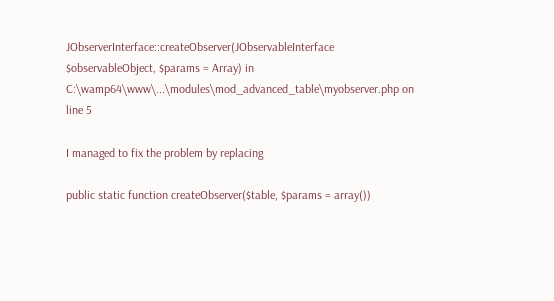JObserverInterface::createObserver(JObservableInterface $observableObject, $params = Array) in C:\wamp64\www\...\modules\mod_advanced_table\myobserver.php on line 5

I managed to fix the problem by replacing

public static function createObserver($table, $params = array())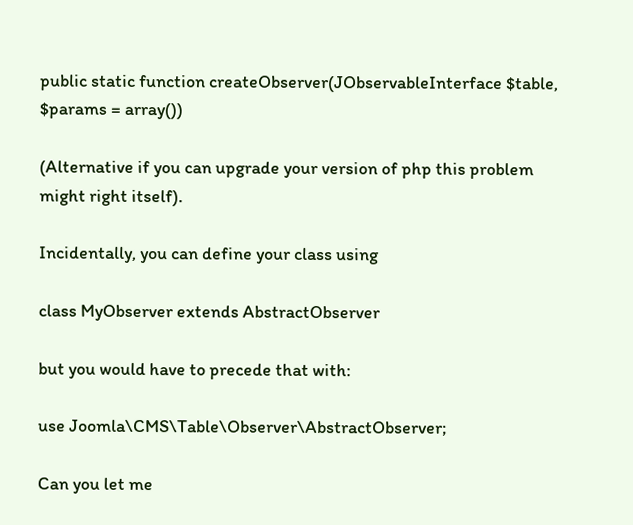public static function createObserver(JObservableInterface $table, $params = array())

(Alternative if you can upgrade your version of php this problem might right itself).

Incidentally, you can define your class using

class MyObserver extends AbstractObserver

but you would have to precede that with:

use Joomla\CMS\Table\Observer\AbstractObserver;

Can you let me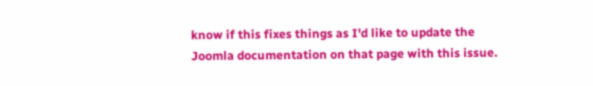know if this fixes things as I'd like to update the Joomla documentation on that page with this issue.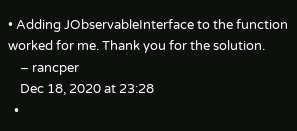• Adding JObservableInterface to the function worked for me. Thank you for the solution.
    – rancper
    Dec 18, 2020 at 23:28
  •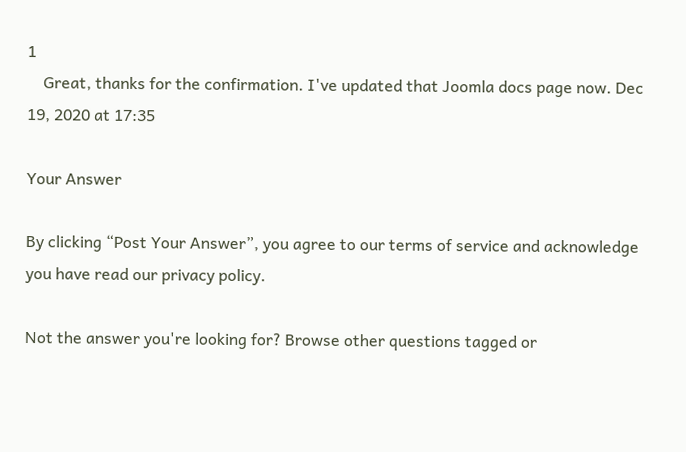1
    Great, thanks for the confirmation. I've updated that Joomla docs page now. Dec 19, 2020 at 17:35

Your Answer

By clicking “Post Your Answer”, you agree to our terms of service and acknowledge you have read our privacy policy.

Not the answer you're looking for? Browse other questions tagged or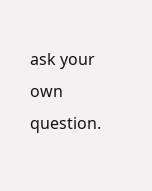ask your own question.